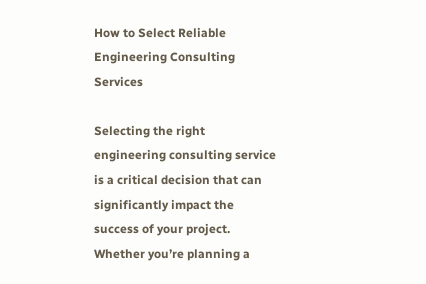How to Select Reliable Engineering Consulting Services

Selecting the right engineering consulting service is a critical decision that can significantly impact the success of your project. Whether you’re planning a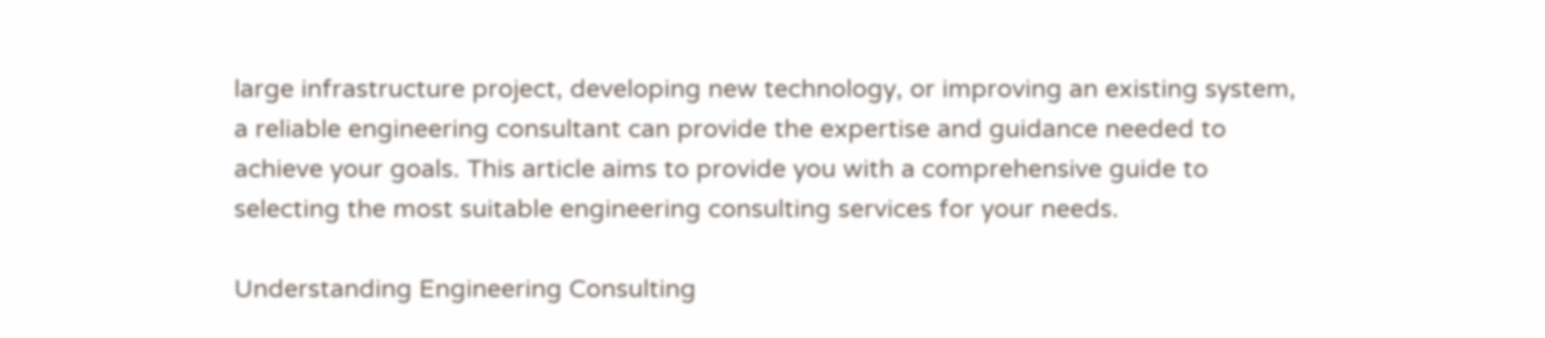large infrastructure project, developing new technology, or improving an existing system, a reliable engineering consultant can provide the expertise and guidance needed to achieve your goals. This article aims to provide you with a comprehensive guide to selecting the most suitable engineering consulting services for your needs.

Understanding Engineering Consulting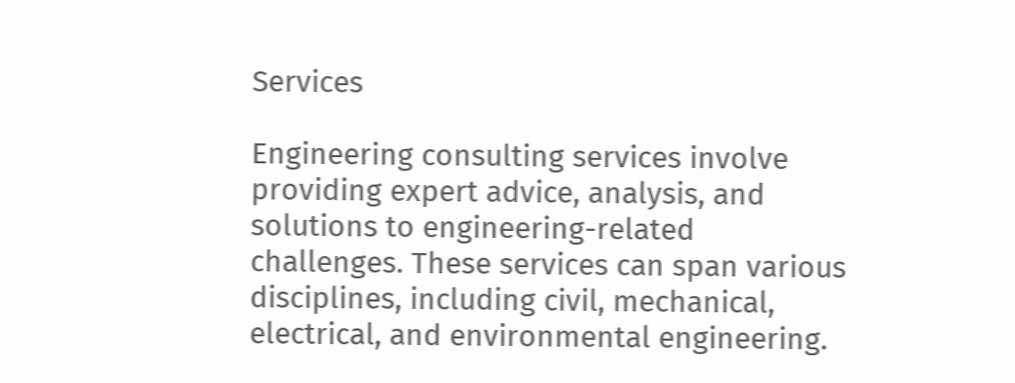Services

Engineering consulting services involve providing expert advice, analysis, and solutions to engineering-related challenges. These services can span various disciplines, including civil, mechanical, electrical, and environmental engineering.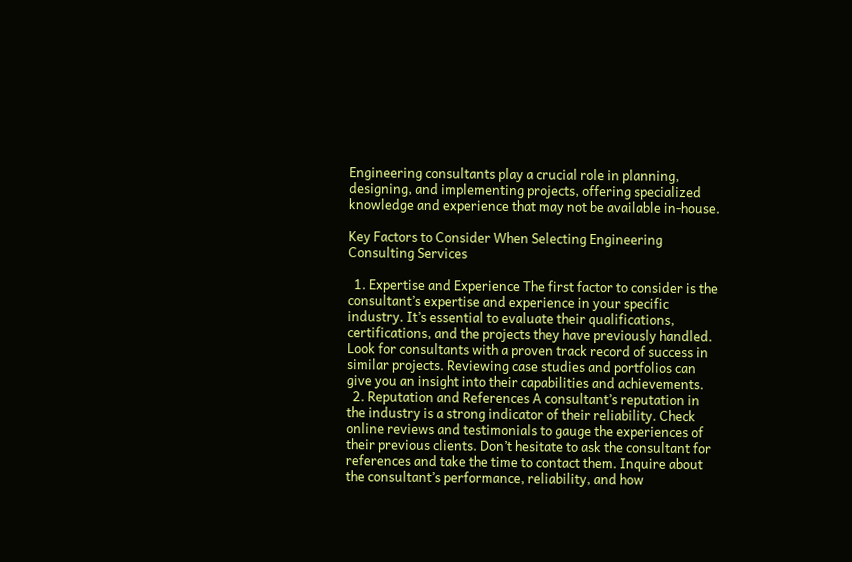Engineering consultants play a crucial role in planning, designing, and implementing projects, offering specialized knowledge and experience that may not be available in-house.

Key Factors to Consider When Selecting Engineering Consulting Services

  1. Expertise and Experience The first factor to consider is the consultant’s expertise and experience in your specific industry. It’s essential to evaluate their qualifications, certifications, and the projects they have previously handled. Look for consultants with a proven track record of success in similar projects. Reviewing case studies and portfolios can give you an insight into their capabilities and achievements.
  2. Reputation and References A consultant’s reputation in the industry is a strong indicator of their reliability. Check online reviews and testimonials to gauge the experiences of their previous clients. Don’t hesitate to ask the consultant for references and take the time to contact them. Inquire about the consultant’s performance, reliability, and how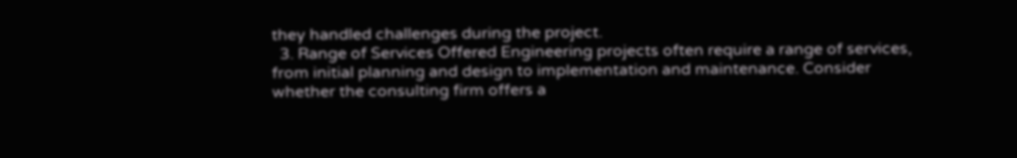they handled challenges during the project.
  3. Range of Services Offered Engineering projects often require a range of services, from initial planning and design to implementation and maintenance. Consider whether the consulting firm offers a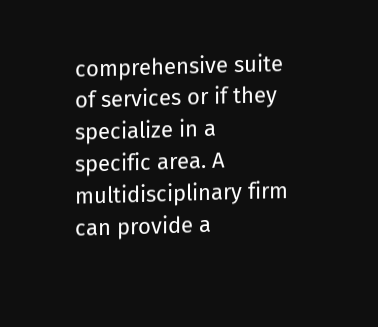comprehensive suite of services or if they specialize in a specific area. A multidisciplinary firm can provide a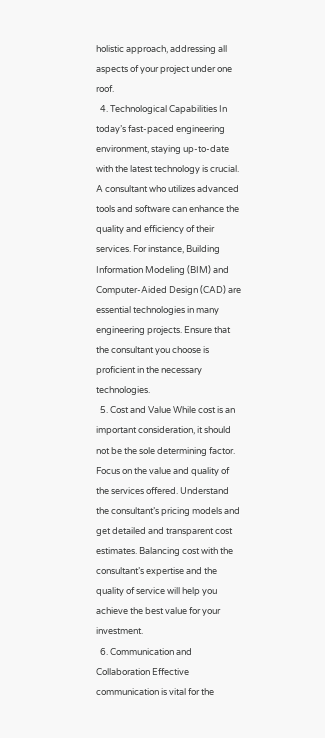holistic approach, addressing all aspects of your project under one roof.
  4. Technological Capabilities In today’s fast-paced engineering environment, staying up-to-date with the latest technology is crucial. A consultant who utilizes advanced tools and software can enhance the quality and efficiency of their services. For instance, Building Information Modeling (BIM) and Computer-Aided Design (CAD) are essential technologies in many engineering projects. Ensure that the consultant you choose is proficient in the necessary technologies.
  5. Cost and Value While cost is an important consideration, it should not be the sole determining factor. Focus on the value and quality of the services offered. Understand the consultant’s pricing models and get detailed and transparent cost estimates. Balancing cost with the consultant’s expertise and the quality of service will help you achieve the best value for your investment.
  6. Communication and Collaboration Effective communication is vital for the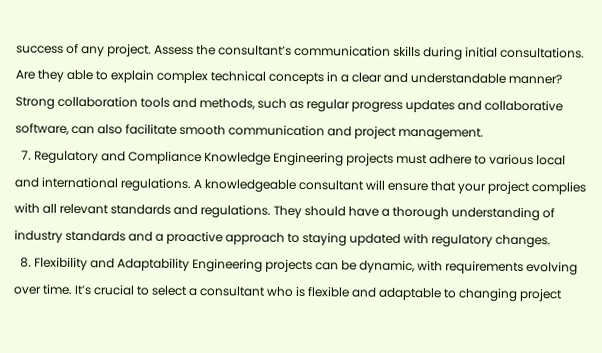success of any project. Assess the consultant’s communication skills during initial consultations. Are they able to explain complex technical concepts in a clear and understandable manner? Strong collaboration tools and methods, such as regular progress updates and collaborative software, can also facilitate smooth communication and project management.
  7. Regulatory and Compliance Knowledge Engineering projects must adhere to various local and international regulations. A knowledgeable consultant will ensure that your project complies with all relevant standards and regulations. They should have a thorough understanding of industry standards and a proactive approach to staying updated with regulatory changes.
  8. Flexibility and Adaptability Engineering projects can be dynamic, with requirements evolving over time. It’s crucial to select a consultant who is flexible and adaptable to changing project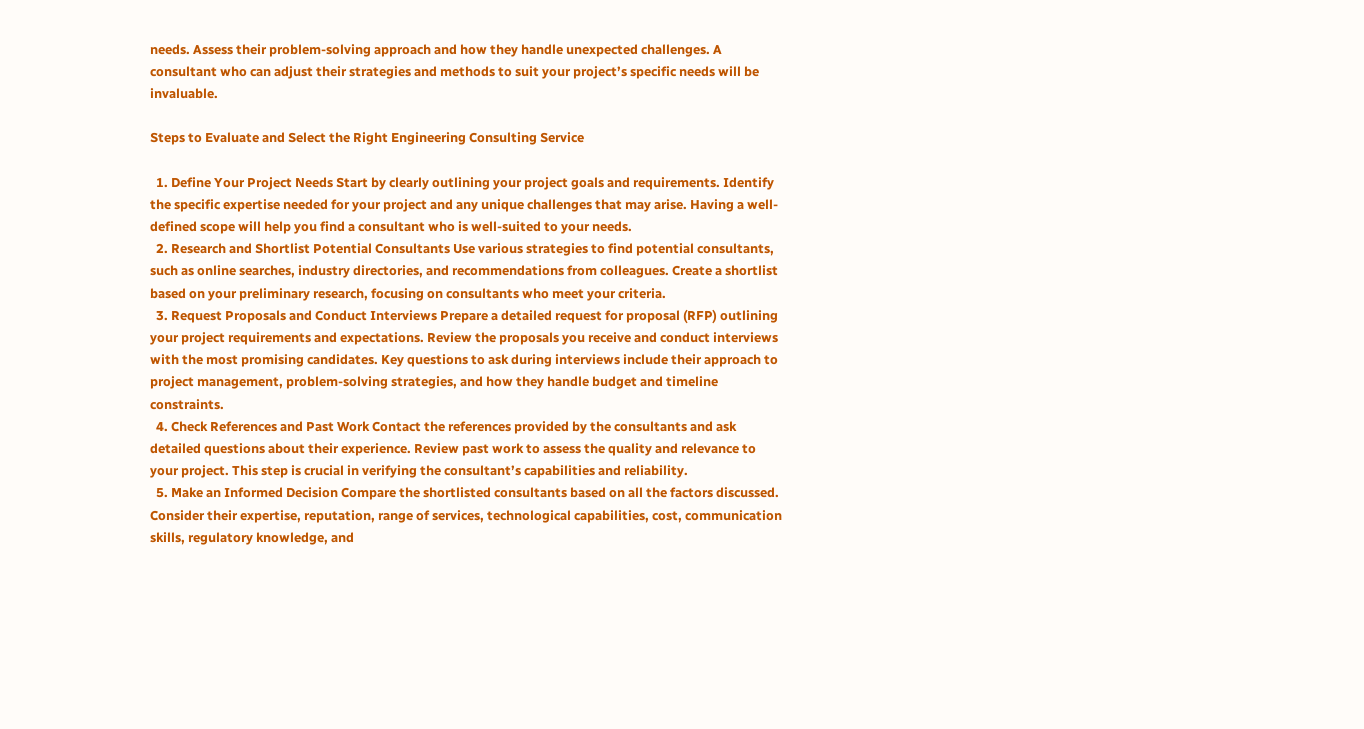needs. Assess their problem-solving approach and how they handle unexpected challenges. A consultant who can adjust their strategies and methods to suit your project’s specific needs will be invaluable.

Steps to Evaluate and Select the Right Engineering Consulting Service

  1. Define Your Project Needs Start by clearly outlining your project goals and requirements. Identify the specific expertise needed for your project and any unique challenges that may arise. Having a well-defined scope will help you find a consultant who is well-suited to your needs.
  2. Research and Shortlist Potential Consultants Use various strategies to find potential consultants, such as online searches, industry directories, and recommendations from colleagues. Create a shortlist based on your preliminary research, focusing on consultants who meet your criteria.
  3. Request Proposals and Conduct Interviews Prepare a detailed request for proposal (RFP) outlining your project requirements and expectations. Review the proposals you receive and conduct interviews with the most promising candidates. Key questions to ask during interviews include their approach to project management, problem-solving strategies, and how they handle budget and timeline constraints.
  4. Check References and Past Work Contact the references provided by the consultants and ask detailed questions about their experience. Review past work to assess the quality and relevance to your project. This step is crucial in verifying the consultant’s capabilities and reliability.
  5. Make an Informed Decision Compare the shortlisted consultants based on all the factors discussed. Consider their expertise, reputation, range of services, technological capabilities, cost, communication skills, regulatory knowledge, and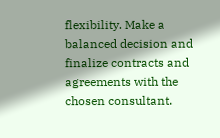flexibility. Make a balanced decision and finalize contracts and agreements with the chosen consultant.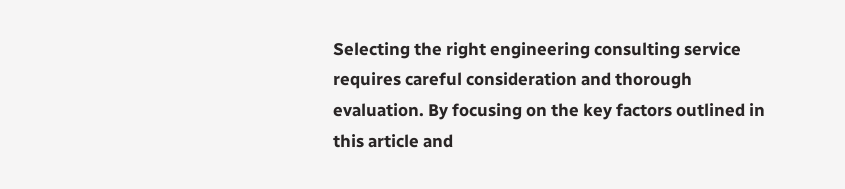Selecting the right engineering consulting service requires careful consideration and thorough evaluation. By focusing on the key factors outlined in this article and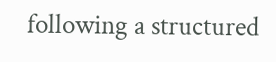following a structured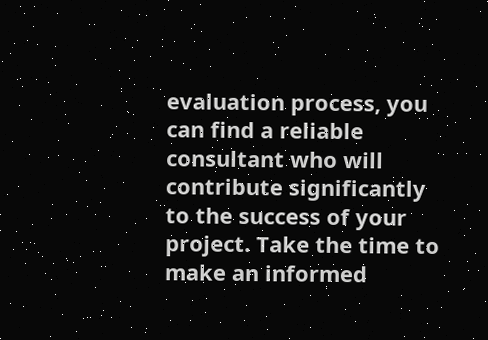evaluation process, you can find a reliable consultant who will contribute significantly to the success of your project. Take the time to make an informed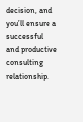decision, and you’ll ensure a successful and productive consulting relationship.